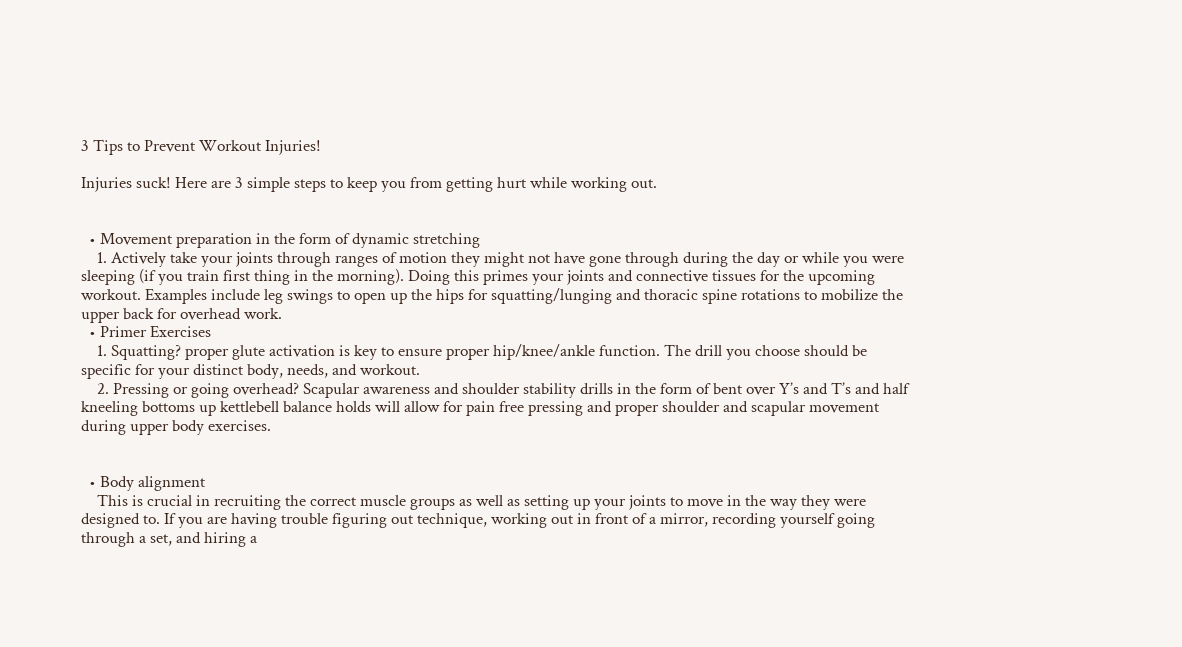3 Tips to Prevent Workout Injuries!

Injuries suck! Here are 3 simple steps to keep you from getting hurt while working out.


  • Movement preparation in the form of dynamic stretching
    1. Actively take your joints through ranges of motion they might not have gone through during the day or while you were sleeping (if you train first thing in the morning). Doing this primes your joints and connective tissues for the upcoming workout. Examples include leg swings to open up the hips for squatting/lunging and thoracic spine rotations to mobilize the upper back for overhead work.
  • Primer Exercises
    1. Squatting? proper glute activation is key to ensure proper hip/knee/ankle function. The drill you choose should be specific for your distinct body, needs, and workout.
    2. Pressing or going overhead? Scapular awareness and shoulder stability drills in the form of bent over Y’s and T’s and half kneeling bottoms up kettlebell balance holds will allow for pain free pressing and proper shoulder and scapular movement during upper body exercises.


  • Body alignment
    This is crucial in recruiting the correct muscle groups as well as setting up your joints to move in the way they were designed to. If you are having trouble figuring out technique, working out in front of a mirror, recording yourself going through a set, and hiring a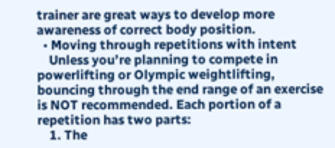trainer are great ways to develop more awareness of correct body position.
  • Moving through repetitions with intent
    Unless you’re planning to compete in powerlifting or Olympic weightlifting, bouncing through the end range of an exercise is NOT recommended. Each portion of a repetition has two parts:
    1. The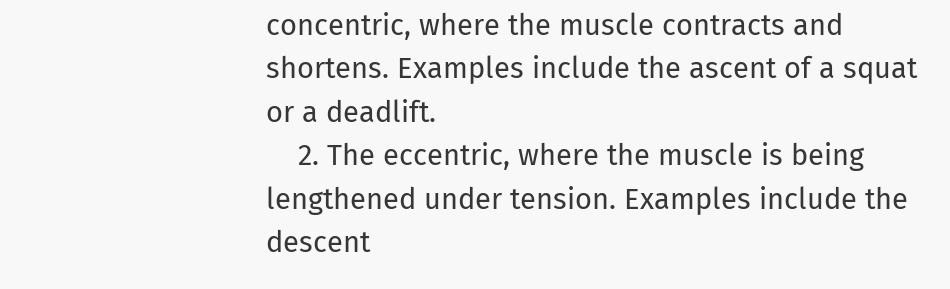concentric, where the muscle contracts and shortens. Examples include the ascent of a squat or a deadlift.
    2. The eccentric, where the muscle is being lengthened under tension. Examples include the descent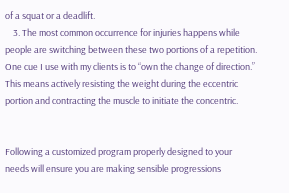of a squat or a deadlift.
    3. The most common occurrence for injuries happens while people are switching between these two portions of a repetition. One cue I use with my clients is to “own the change of direction.” This means actively resisting the weight during the eccentric portion and contracting the muscle to initiate the concentric.


Following a customized program properly designed to your needs will ensure you are making sensible progressions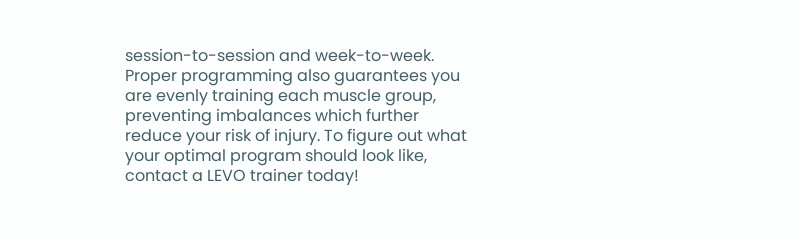session-to-session and week-to-week. Proper programming also guarantees you are evenly training each muscle group, preventing imbalances which further reduce your risk of injury. To figure out what your optimal program should look like, contact a LEVO trainer today!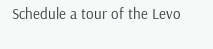Schedule a tour of the Levo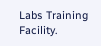Labs Training Facility.